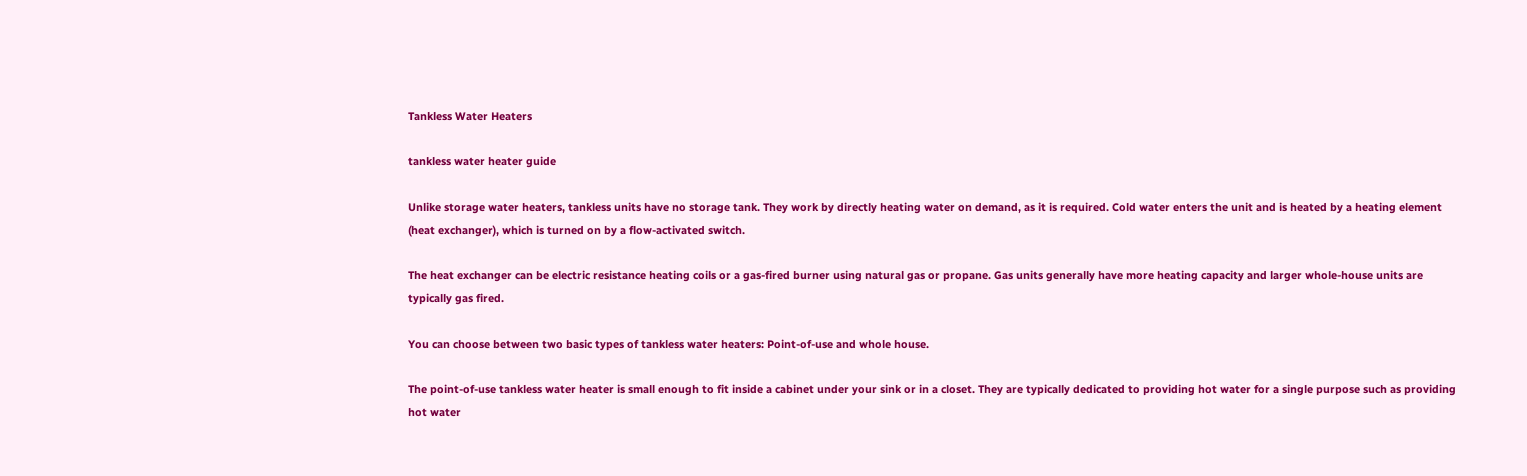Tankless Water Heaters

tankless water heater guide

Unlike storage water heaters, tankless units have no storage tank. They work by directly heating water on demand, as it is required. Cold water enters the unit and is heated by a heating element (heat exchanger), which is turned on by a flow-activated switch.

The heat exchanger can be electric resistance heating coils or a gas-fired burner using natural gas or propane. Gas units generally have more heating capacity and larger whole-house units are typically gas fired.

You can choose between two basic types of tankless water heaters: Point-of-use and whole house.

The point-of-use tankless water heater is small enough to fit inside a cabinet under your sink or in a closet. They are typically dedicated to providing hot water for a single purpose such as providing hot water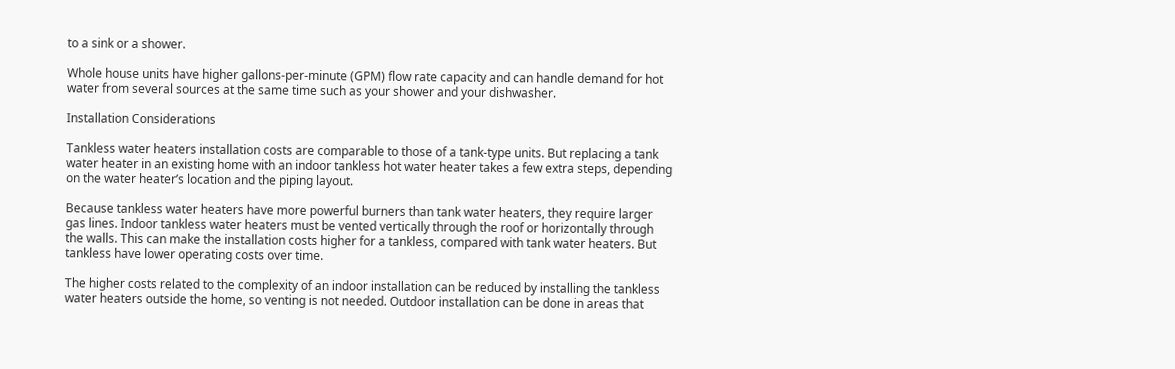to a sink or a shower.

Whole house units have higher gallons-per-minute (GPM) flow rate capacity and can handle demand for hot water from several sources at the same time such as your shower and your dishwasher.

Installation Considerations

Tankless water heaters installation costs are comparable to those of a tank-type units. But replacing a tank water heater in an existing home with an indoor tankless hot water heater takes a few extra steps, depending on the water heater’s location and the piping layout.

Because tankless water heaters have more powerful burners than tank water heaters, they require larger gas lines. Indoor tankless water heaters must be vented vertically through the roof or horizontally through the walls. This can make the installation costs higher for a tankless, compared with tank water heaters. But tankless have lower operating costs over time.

The higher costs related to the complexity of an indoor installation can be reduced by installing the tankless water heaters outside the home, so venting is not needed. Outdoor installation can be done in areas that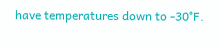have temperatures down to -30°F.